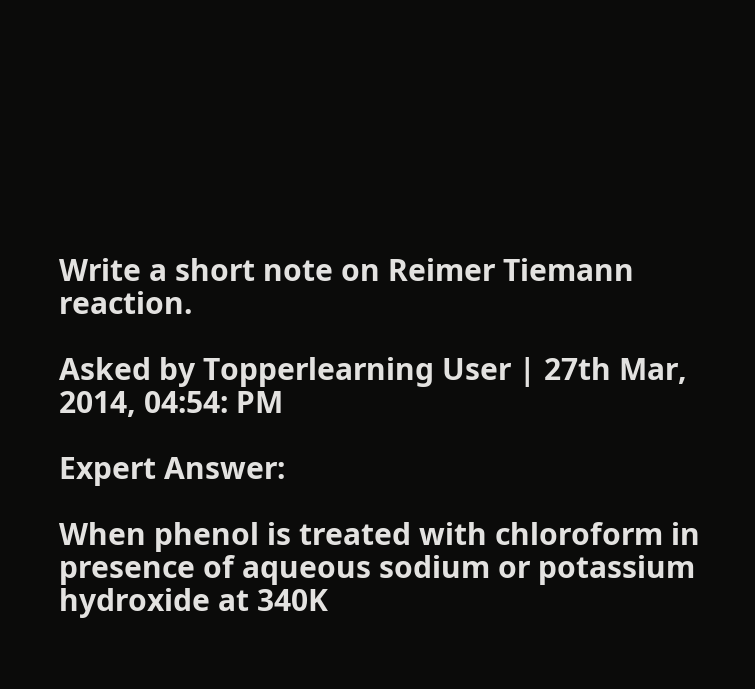Write a short note on Reimer Tiemann reaction.

Asked by Topperlearning User | 27th Mar, 2014, 04:54: PM

Expert Answer:

When phenol is treated with chloroform in presence of aqueous sodium or potassium hydroxide at 340K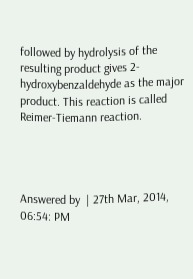followed by hydrolysis of the resulting product gives 2-hydroxybenzaldehyde as the major product. This reaction is called Reimer-Tiemann reaction.




Answered by  | 27th Mar, 2014, 06:54: PM